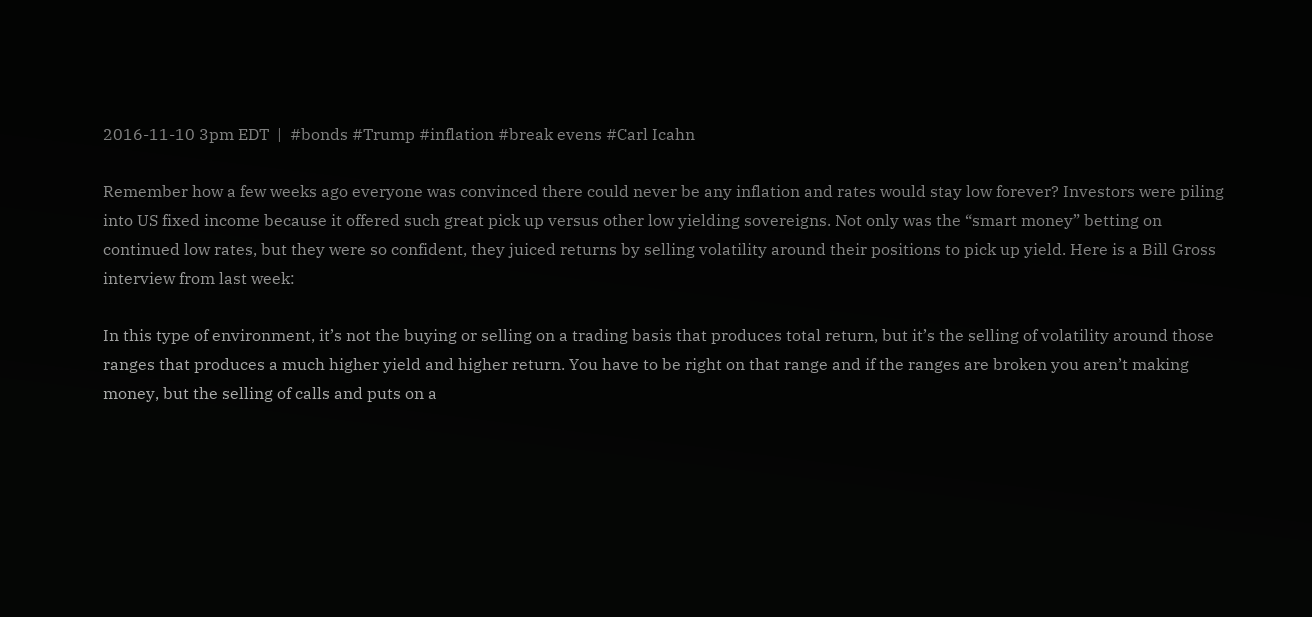2016-11-10 3pm EDT  |  #bonds #Trump #inflation #break evens #Carl Icahn

Remember how a few weeks ago everyone was convinced there could never be any inflation and rates would stay low forever? Investors were piling into US fixed income because it offered such great pick up versus other low yielding sovereigns. Not only was the “smart money” betting on continued low rates, but they were so confident, they juiced returns by selling volatility around their positions to pick up yield. Here is a Bill Gross interview from last week:

In this type of environment, it’s not the buying or selling on a trading basis that produces total return, but it’s the selling of volatility around those ranges that produces a much higher yield and higher return. You have to be right on that range and if the ranges are broken you aren’t making money, but the selling of calls and puts on a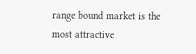range bound market is the most attractive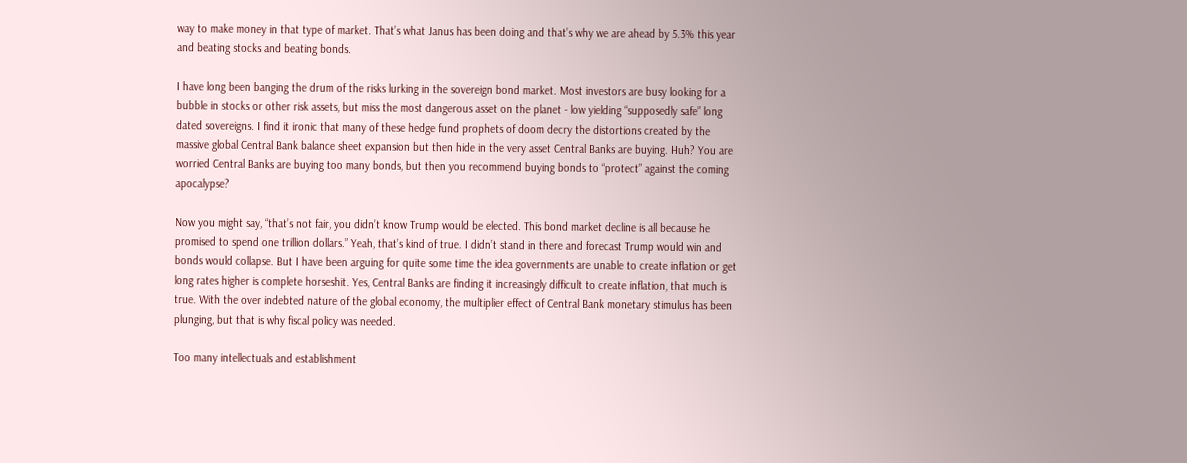way to make money in that type of market. That’s what Janus has been doing and that’s why we are ahead by 5.3% this year and beating stocks and beating bonds.

I have long been banging the drum of the risks lurking in the sovereign bond market. Most investors are busy looking for a bubble in stocks or other risk assets, but miss the most dangerous asset on the planet - low yielding “supposedly safe” long dated sovereigns. I find it ironic that many of these hedge fund prophets of doom decry the distortions created by the massive global Central Bank balance sheet expansion but then hide in the very asset Central Banks are buying. Huh? You are worried Central Banks are buying too many bonds, but then you recommend buying bonds to “protect” against the coming apocalypse?

Now you might say, “that’s not fair, you didn’t know Trump would be elected. This bond market decline is all because he promised to spend one trillion dollars.” Yeah, that’s kind of true. I didn’t stand in there and forecast Trump would win and bonds would collapse. But I have been arguing for quite some time the idea governments are unable to create inflation or get long rates higher is complete horseshit. Yes, Central Banks are finding it increasingly difficult to create inflation, that much is true. With the over indebted nature of the global economy, the multiplier effect of Central Bank monetary stimulus has been plunging, but that is why fiscal policy was needed.

Too many intellectuals and establishment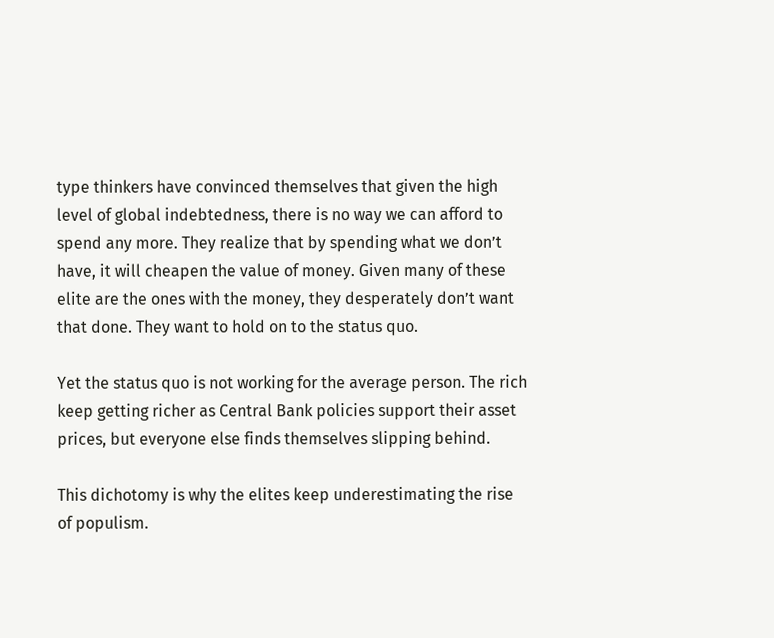type thinkers have convinced themselves that given the high level of global indebtedness, there is no way we can afford to spend any more. They realize that by spending what we don’t have, it will cheapen the value of money. Given many of these elite are the ones with the money, they desperately don’t want that done. They want to hold on to the status quo.

Yet the status quo is not working for the average person. The rich keep getting richer as Central Bank policies support their asset prices, but everyone else finds themselves slipping behind.

This dichotomy is why the elites keep underestimating the rise of populism.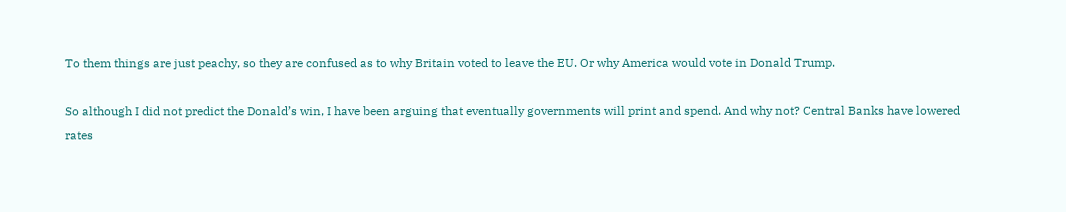To them things are just peachy, so they are confused as to why Britain voted to leave the EU. Or why America would vote in Donald Trump.

So although I did not predict the Donald’s win, I have been arguing that eventually governments will print and spend. And why not? Central Banks have lowered rates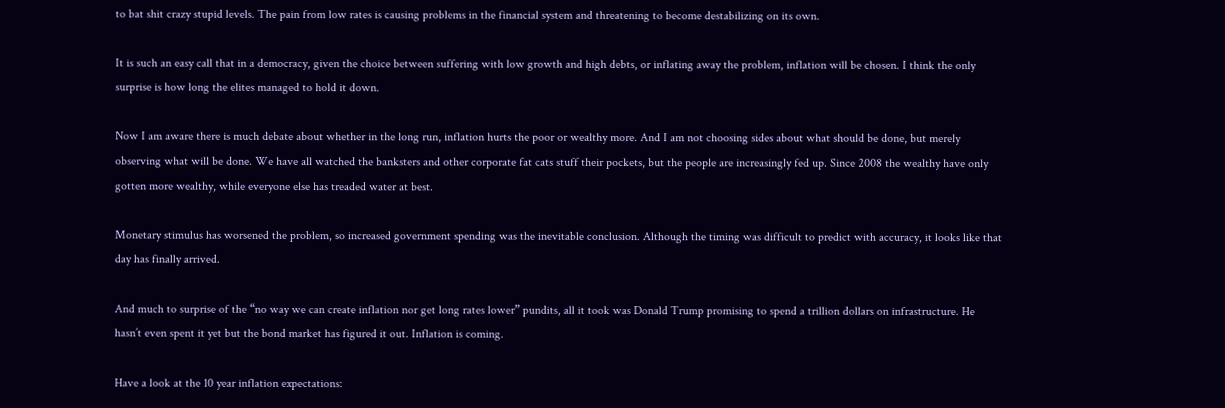to bat shit crazy stupid levels. The pain from low rates is causing problems in the financial system and threatening to become destabilizing on its own.

It is such an easy call that in a democracy, given the choice between suffering with low growth and high debts, or inflating away the problem, inflation will be chosen. I think the only surprise is how long the elites managed to hold it down.

Now I am aware there is much debate about whether in the long run, inflation hurts the poor or wealthy more. And I am not choosing sides about what should be done, but merely observing what will be done. We have all watched the banksters and other corporate fat cats stuff their pockets, but the people are increasingly fed up. Since 2008 the wealthy have only gotten more wealthy, while everyone else has treaded water at best.

Monetary stimulus has worsened the problem, so increased government spending was the inevitable conclusion. Although the timing was difficult to predict with accuracy, it looks like that day has finally arrived.

And much to surprise of the “no way we can create inflation nor get long rates lower” pundits, all it took was Donald Trump promising to spend a trillion dollars on infrastructure. He hasn’t even spent it yet but the bond market has figured it out. Inflation is coming.

Have a look at the 10 year inflation expectations: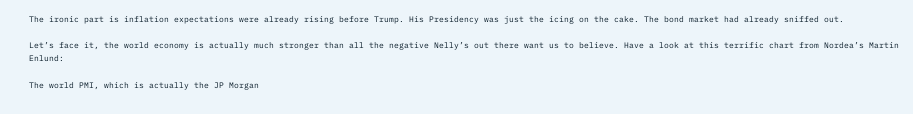The ironic part is inflation expectations were already rising before Trump. His Presidency was just the icing on the cake. The bond market had already sniffed out.

Let’s face it, the world economy is actually much stronger than all the negative Nelly’s out there want us to believe. Have a look at this terrific chart from Nordea’s Martin Enlund:

The world PMI, which is actually the JP Morgan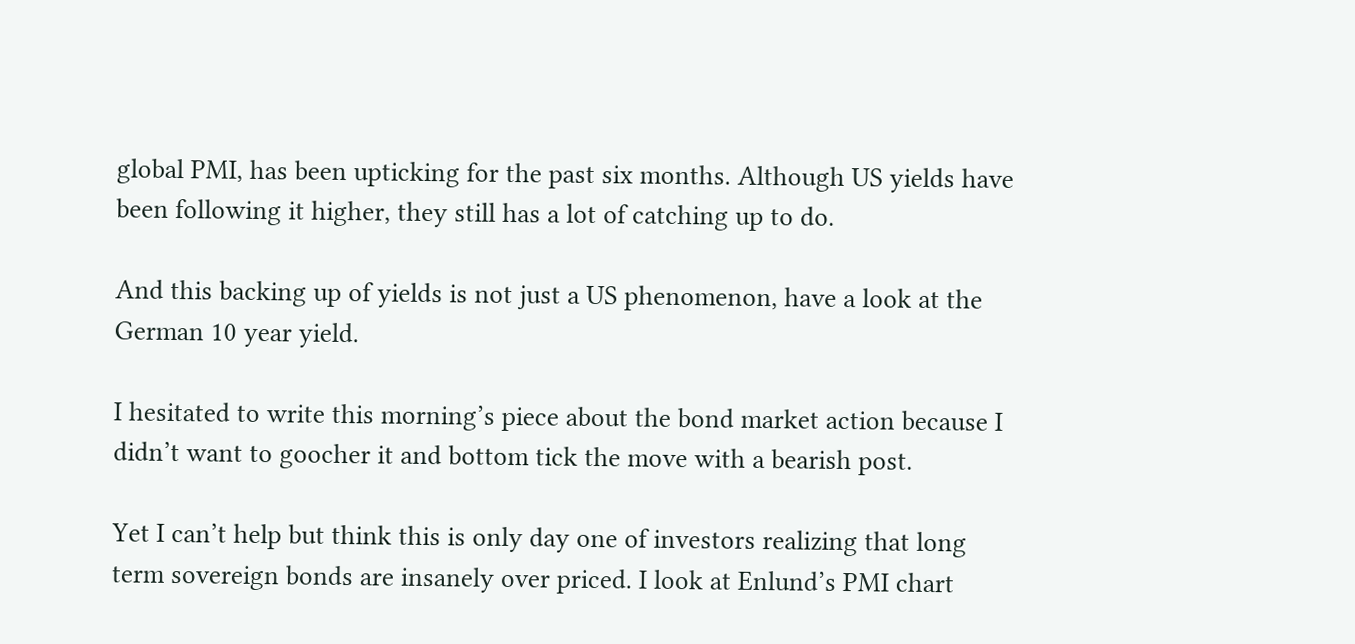global PMI, has been upticking for the past six months. Although US yields have been following it higher, they still has a lot of catching up to do.

And this backing up of yields is not just a US phenomenon, have a look at the German 10 year yield.

I hesitated to write this morning’s piece about the bond market action because I didn’t want to goocher it and bottom tick the move with a bearish post.

Yet I can’t help but think this is only day one of investors realizing that long term sovereign bonds are insanely over priced. I look at Enlund’s PMI chart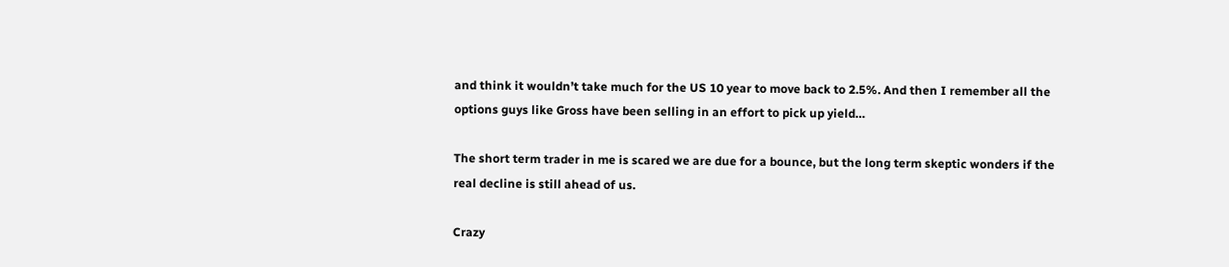and think it wouldn’t take much for the US 10 year to move back to 2.5%. And then I remember all the options guys like Gross have been selling in an effort to pick up yield…

The short term trader in me is scared we are due for a bounce, but the long term skeptic wonders if the real decline is still ahead of us.

Crazy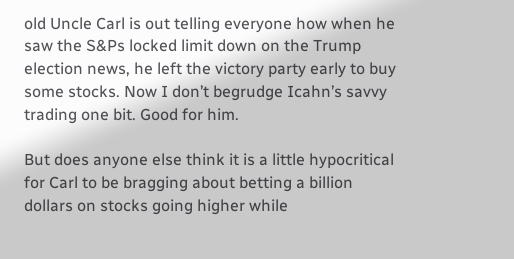old Uncle Carl is out telling everyone how when he saw the S&Ps locked limit down on the Trump election news, he left the victory party early to buy some stocks. Now I don’t begrudge Icahn’s savvy trading one bit. Good for him.

But does anyone else think it is a little hypocritical for Carl to be bragging about betting a billion dollars on stocks going higher while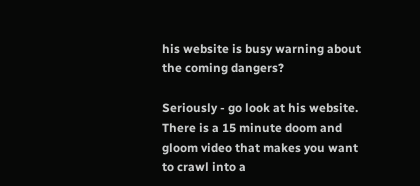his website is busy warning about the coming dangers?

Seriously - go look at his website. There is a 15 minute doom and gloom video that makes you want to crawl into a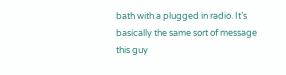bath with a plugged in radio. It’s basically the same sort of message this guy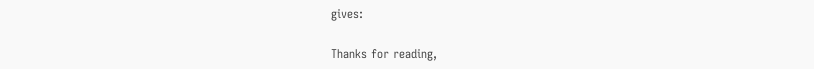gives:

Thanks for reading,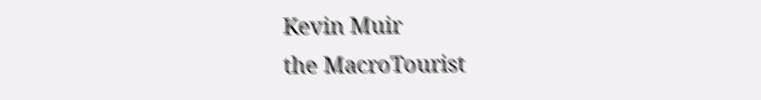Kevin Muir
the MacroTourist